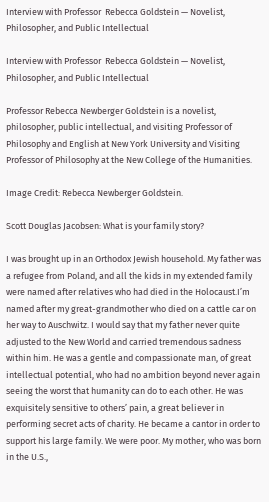Interview with Professor  Rebecca Goldstein — Novelist, Philosopher, and Public Intellectual

Interview with Professor  Rebecca Goldstein — Novelist, Philosopher, and Public Intellectual

Professor Rebecca Newberger Goldstein is a novelist, philosopher, public intellectual, and visiting Professor of Philosophy and English at New York University and Visiting Professor of Philosophy at the New College of the Humanities.

Image Credit: Rebecca Newberger Goldstein.

Scott Douglas Jacobsen: What is your family story?

I was brought up in an Orthodox Jewish household. My father was a refugee from Poland, and all the kids in my extended family were named after relatives who had died in the Holocaust.I’m named after my great-grandmother who died on a cattle car on her way to Auschwitz. I would say that my father never quite adjusted to the New World and carried tremendous sadness within him. He was a gentle and compassionate man, of great intellectual potential, who had no ambition beyond never again seeing the worst that humanity can do to each other. He was exquisitely sensitive to others’ pain, a great believer in performing secret acts of charity. He became a cantor in order to support his large family. We were poor. My mother, who was born in the U.S.,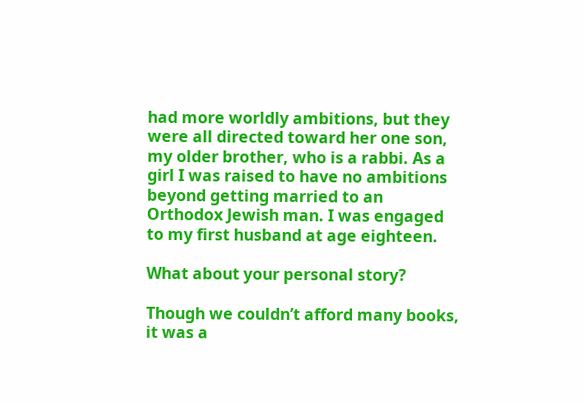had more worldly ambitions, but they were all directed toward her one son, my older brother, who is a rabbi. As a girl I was raised to have no ambitions beyond getting married to an Orthodox Jewish man. I was engaged to my first husband at age eighteen.

What about your personal story?

Though we couldn’t afford many books, it was a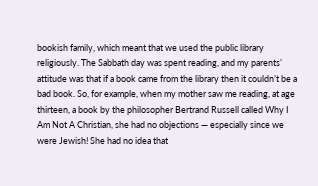bookish family, which meant that we used the public library religiously. The Sabbath day was spent reading, and my parents’ attitude was that if a book came from the library then it couldn’t be a bad book. So, for example, when my mother saw me reading, at age thirteen, a book by the philosopher Bertrand Russell called Why I Am Not A Christian, she had no objections — especially since we were Jewish! She had no idea that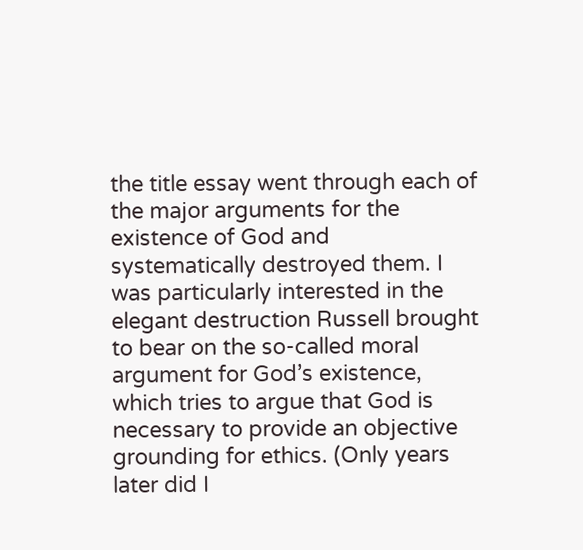the title essay went through each of the major arguments for the existence of God and systematically destroyed them. I was particularly interested in the elegant destruction Russell brought to bear on the so-called moral argument for God’s existence, which tries to argue that God is necessary to provide an objective grounding for ethics. (Only years later did I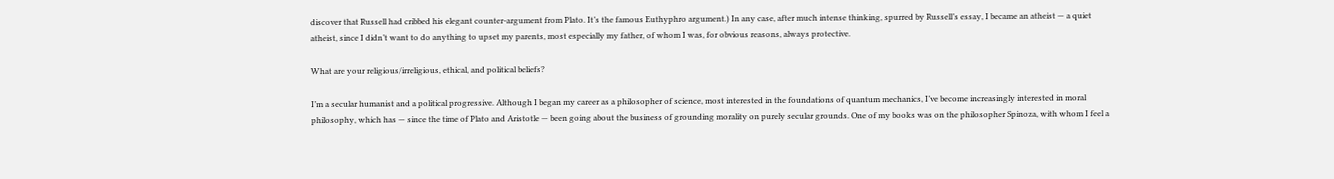discover that Russell had cribbed his elegant counter-argument from Plato. It’s the famous Euthyphro argument.) In any case, after much intense thinking, spurred by Russell’s essay, I became an atheist — a quiet atheist, since I didn’t want to do anything to upset my parents, most especially my father, of whom I was, for obvious reasons, always protective.

What are your religious/irreligious, ethical, and political beliefs?

I’m a secular humanist and a political progressive. Although I began my career as a philosopher of science, most interested in the foundations of quantum mechanics, I’ve become increasingly interested in moral philosophy, which has — since the time of Plato and Aristotle — been going about the business of grounding morality on purely secular grounds. One of my books was on the philosopher Spinoza, with whom I feel a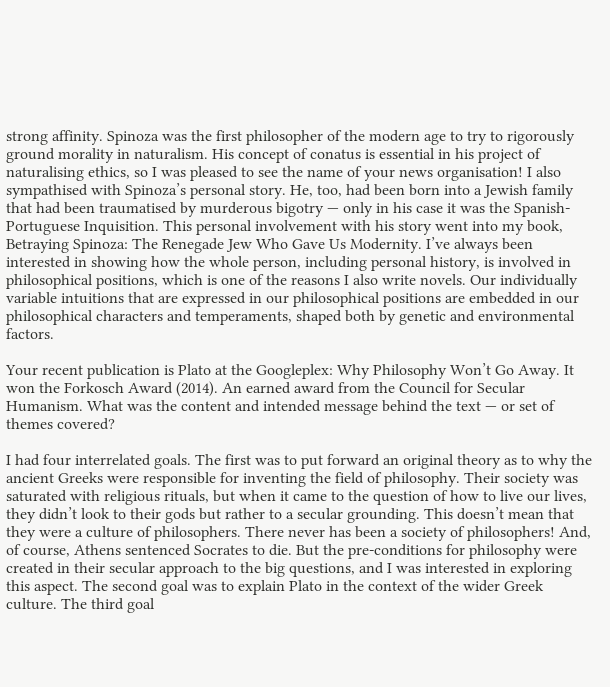strong affinity. Spinoza was the first philosopher of the modern age to try to rigorously ground morality in naturalism. His concept of conatus is essential in his project of naturalising ethics, so I was pleased to see the name of your news organisation! I also sympathised with Spinoza’s personal story. He, too, had been born into a Jewish family that had been traumatised by murderous bigotry — only in his case it was the Spanish-Portuguese Inquisition. This personal involvement with his story went into my book, Betraying Spinoza: The Renegade Jew Who Gave Us Modernity. I’ve always been interested in showing how the whole person, including personal history, is involved in philosophical positions, which is one of the reasons I also write novels. Our individually variable intuitions that are expressed in our philosophical positions are embedded in our philosophical characters and temperaments, shaped both by genetic and environmental factors.

Your recent publication is Plato at the Googleplex: Why Philosophy Won’t Go Away. It won the Forkosch Award (2014). An earned award from the Council for Secular Humanism. What was the content and intended message behind the text — or set of themes covered?

I had four interrelated goals. The first was to put forward an original theory as to why the ancient Greeks were responsible for inventing the field of philosophy. Their society was saturated with religious rituals, but when it came to the question of how to live our lives, they didn’t look to their gods but rather to a secular grounding. This doesn’t mean that they were a culture of philosophers. There never has been a society of philosophers! And, of course, Athens sentenced Socrates to die. But the pre-conditions for philosophy were created in their secular approach to the big questions, and I was interested in exploring this aspect. The second goal was to explain Plato in the context of the wider Greek culture. The third goal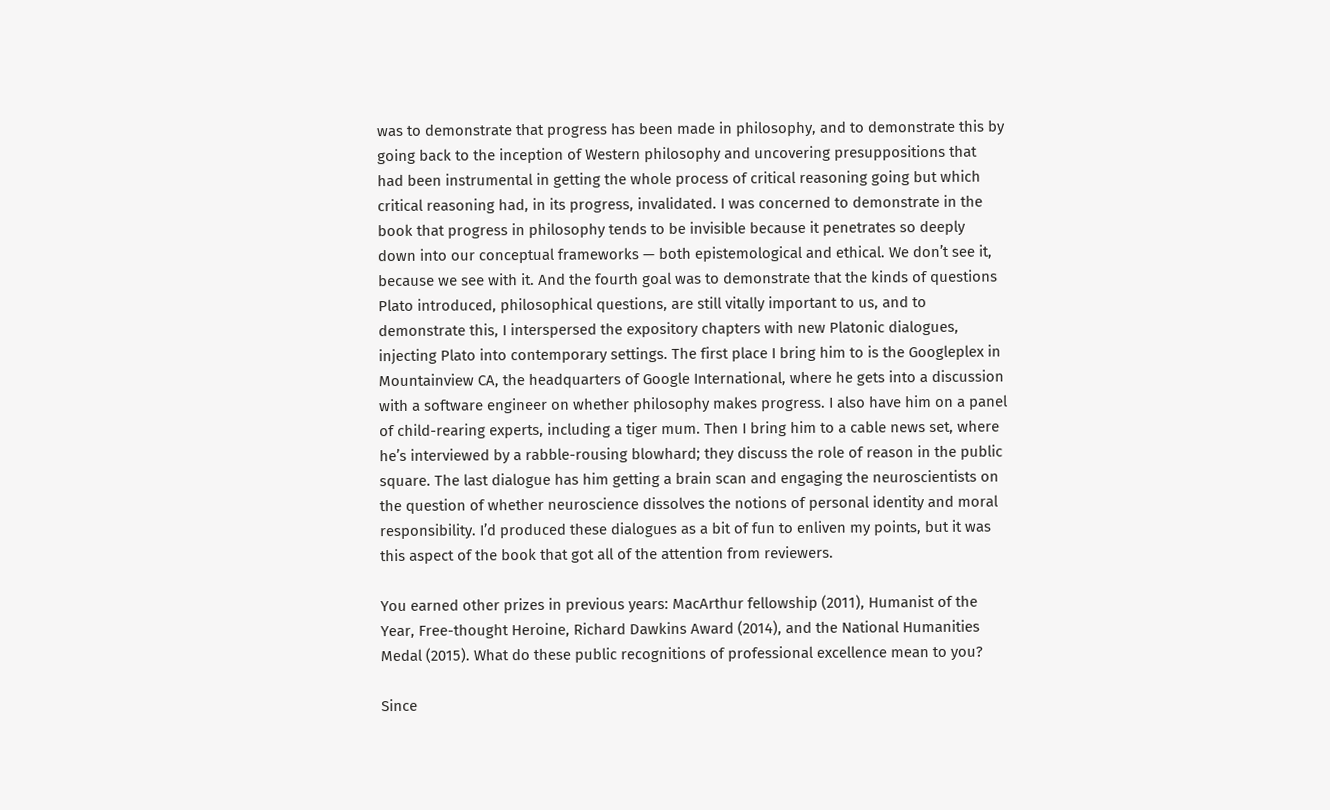was to demonstrate that progress has been made in philosophy, and to demonstrate this by going back to the inception of Western philosophy and uncovering presuppositions that had been instrumental in getting the whole process of critical reasoning going but which critical reasoning had, in its progress, invalidated. I was concerned to demonstrate in the book that progress in philosophy tends to be invisible because it penetrates so deeply down into our conceptual frameworks — both epistemological and ethical. We don’t see it, because we see with it. And the fourth goal was to demonstrate that the kinds of questions Plato introduced, philosophical questions, are still vitally important to us, and to demonstrate this, I interspersed the expository chapters with new Platonic dialogues, injecting Plato into contemporary settings. The first place I bring him to is the Googleplex in Mountainview CA, the headquarters of Google International, where he gets into a discussion with a software engineer on whether philosophy makes progress. I also have him on a panel of child-rearing experts, including a tiger mum. Then I bring him to a cable news set, where he’s interviewed by a rabble-rousing blowhard; they discuss the role of reason in the public square. The last dialogue has him getting a brain scan and engaging the neuroscientists on the question of whether neuroscience dissolves the notions of personal identity and moral responsibility. I’d produced these dialogues as a bit of fun to enliven my points, but it was this aspect of the book that got all of the attention from reviewers.

You earned other prizes in previous years: MacArthur fellowship (2011), Humanist of the Year, Free-thought Heroine, Richard Dawkins Award (2014), and the National Humanities Medal (2015). What do these public recognitions of professional excellence mean to you?

Since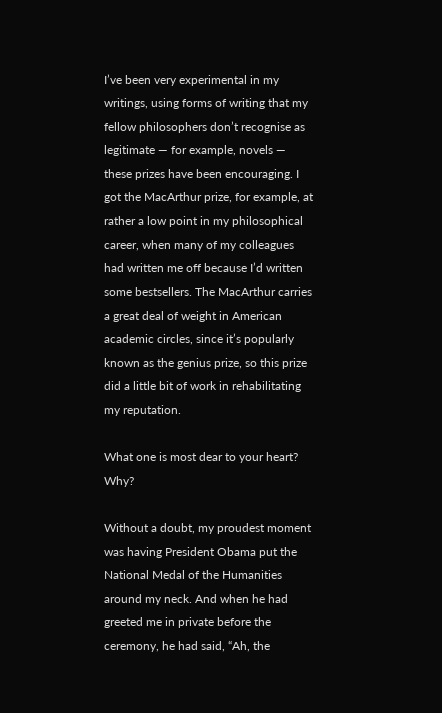I’ve been very experimental in my writings, using forms of writing that my fellow philosophers don’t recognise as legitimate — for example, novels — these prizes have been encouraging. I got the MacArthur prize, for example, at rather a low point in my philosophical career, when many of my colleagues had written me off because I’d written some bestsellers. The MacArthur carries a great deal of weight in American academic circles, since it’s popularly known as the genius prize, so this prize did a little bit of work in rehabilitating my reputation.

What one is most dear to your heart? Why?

Without a doubt, my proudest moment was having President Obama put the National Medal of the Humanities around my neck. And when he had greeted me in private before the ceremony, he had said, “Ah, the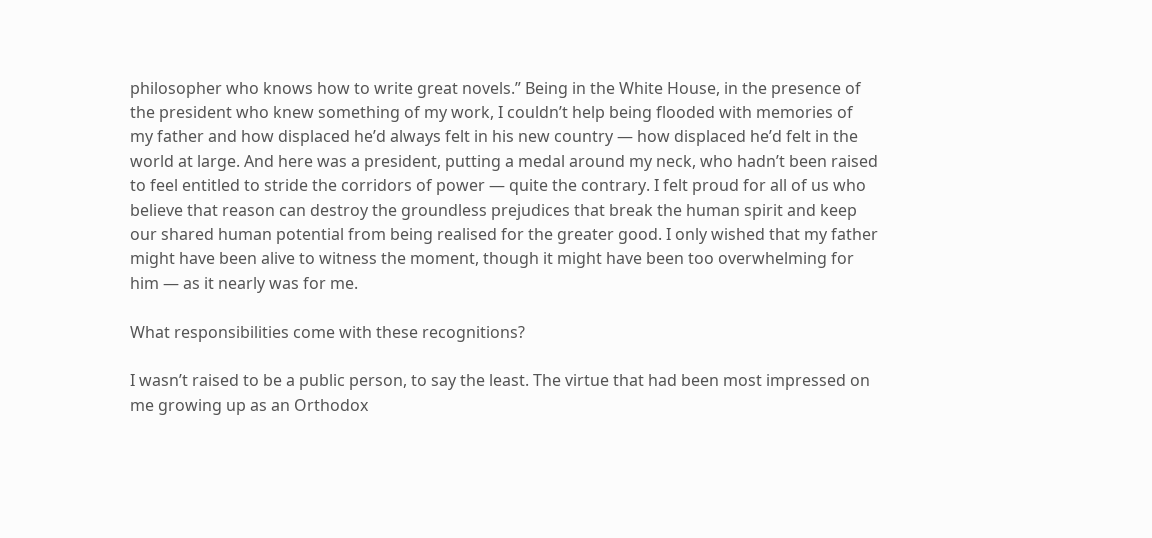philosopher who knows how to write great novels.” Being in the White House, in the presence of the president who knew something of my work, I couldn’t help being flooded with memories of my father and how displaced he’d always felt in his new country — how displaced he’d felt in the world at large. And here was a president, putting a medal around my neck, who hadn’t been raised to feel entitled to stride the corridors of power — quite the contrary. I felt proud for all of us who believe that reason can destroy the groundless prejudices that break the human spirit and keep our shared human potential from being realised for the greater good. I only wished that my father might have been alive to witness the moment, though it might have been too overwhelming for him — as it nearly was for me.

What responsibilities come with these recognitions?

I wasn’t raised to be a public person, to say the least. The virtue that had been most impressed on me growing up as an Orthodox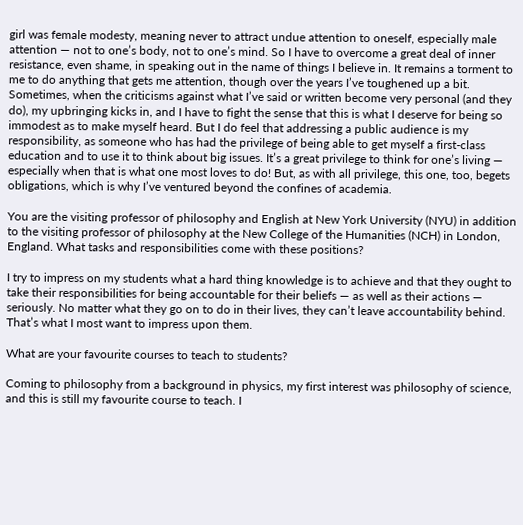girl was female modesty, meaning never to attract undue attention to oneself, especially male attention — not to one’s body, not to one’s mind. So I have to overcome a great deal of inner resistance, even shame, in speaking out in the name of things I believe in. It remains a torment to me to do anything that gets me attention, though over the years I’ve toughened up a bit. Sometimes, when the criticisms against what I’ve said or written become very personal (and they do), my upbringing kicks in, and I have to fight the sense that this is what I deserve for being so immodest as to make myself heard. But I do feel that addressing a public audience is my responsibility, as someone who has had the privilege of being able to get myself a first-class education and to use it to think about big issues. It’s a great privilege to think for one’s living — especially when that is what one most loves to do! But, as with all privilege, this one, too, begets obligations, which is why I’ve ventured beyond the confines of academia.

You are the visiting professor of philosophy and English at New York University (NYU) in addition to the visiting professor of philosophy at the New College of the Humanities (NCH) in London, England. What tasks and responsibilities come with these positions?

I try to impress on my students what a hard thing knowledge is to achieve and that they ought to take their responsibilities for being accountable for their beliefs — as well as their actions — seriously. No matter what they go on to do in their lives, they can’t leave accountability behind. That’s what I most want to impress upon them.

What are your favourite courses to teach to students?

Coming to philosophy from a background in physics, my first interest was philosophy of science, and this is still my favourite course to teach. I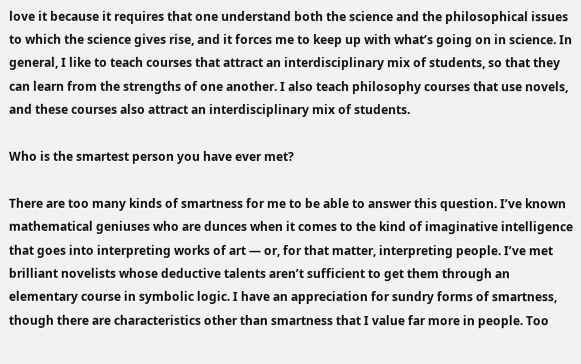love it because it requires that one understand both the science and the philosophical issues to which the science gives rise, and it forces me to keep up with what’s going on in science. In general, I like to teach courses that attract an interdisciplinary mix of students, so that they can learn from the strengths of one another. I also teach philosophy courses that use novels, and these courses also attract an interdisciplinary mix of students.

Who is the smartest person you have ever met?

There are too many kinds of smartness for me to be able to answer this question. I’ve known mathematical geniuses who are dunces when it comes to the kind of imaginative intelligence that goes into interpreting works of art — or, for that matter, interpreting people. I’ve met brilliant novelists whose deductive talents aren’t sufficient to get them through an elementary course in symbolic logic. I have an appreciation for sundry forms of smartness, though there are characteristics other than smartness that I value far more in people. Too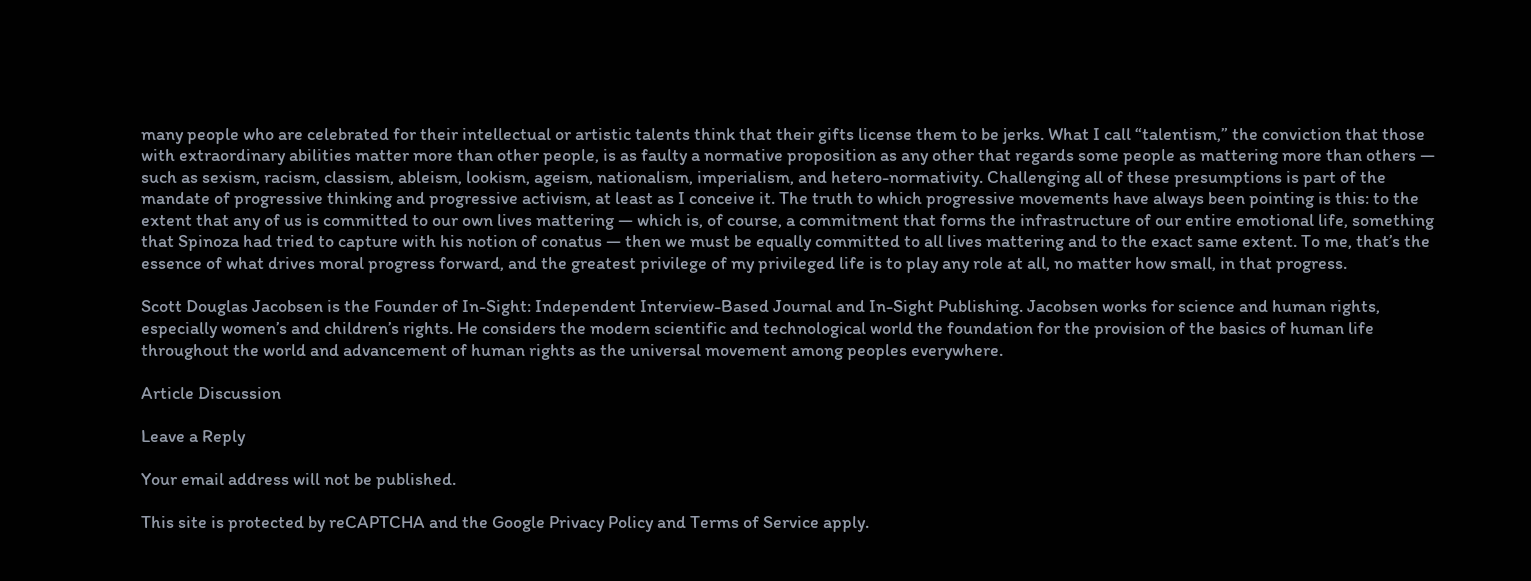many people who are celebrated for their intellectual or artistic talents think that their gifts license them to be jerks. What I call “talentism,” the conviction that those with extraordinary abilities matter more than other people, is as faulty a normative proposition as any other that regards some people as mattering more than others — such as sexism, racism, classism, ableism, lookism, ageism, nationalism, imperialism, and hetero-normativity. Challenging all of these presumptions is part of the mandate of progressive thinking and progressive activism, at least as I conceive it. The truth to which progressive movements have always been pointing is this: to the extent that any of us is committed to our own lives mattering — which is, of course, a commitment that forms the infrastructure of our entire emotional life, something that Spinoza had tried to capture with his notion of conatus — then we must be equally committed to all lives mattering and to the exact same extent. To me, that’s the essence of what drives moral progress forward, and the greatest privilege of my privileged life is to play any role at all, no matter how small, in that progress.

Scott Douglas Jacobsen is the Founder of In-Sight: Independent Interview-Based Journal and In-Sight Publishing. Jacobsen works for science and human rights, especially women’s and children’s rights. He considers the modern scientific and technological world the foundation for the provision of the basics of human life throughout the world and advancement of human rights as the universal movement among peoples everywhere.

Article Discussion

Leave a Reply

Your email address will not be published.

This site is protected by reCAPTCHA and the Google Privacy Policy and Terms of Service apply.